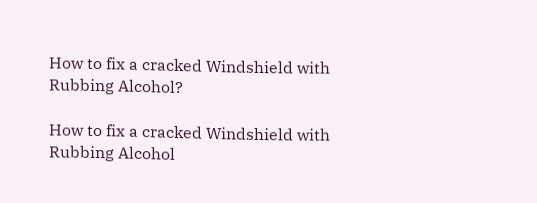How to fix a cracked Windshield with Rubbing Alcohol?

How to fix a cracked Windshield with Rubbing Alcohol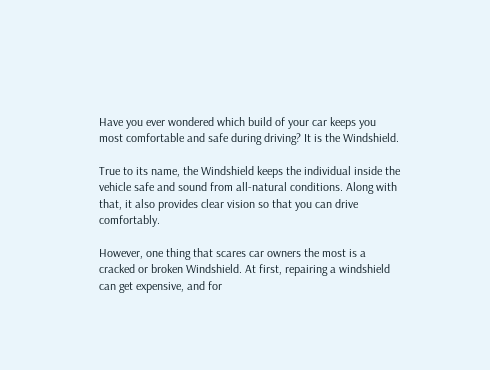Have you ever wondered which build of your car keeps you most comfortable and safe during driving? It is the Windshield.

True to its name, the Windshield keeps the individual inside the vehicle safe and sound from all-natural conditions. Along with that, it also provides clear vision so that you can drive comfortably.

However, one thing that scares car owners the most is a cracked or broken Windshield. At first, repairing a windshield can get expensive, and for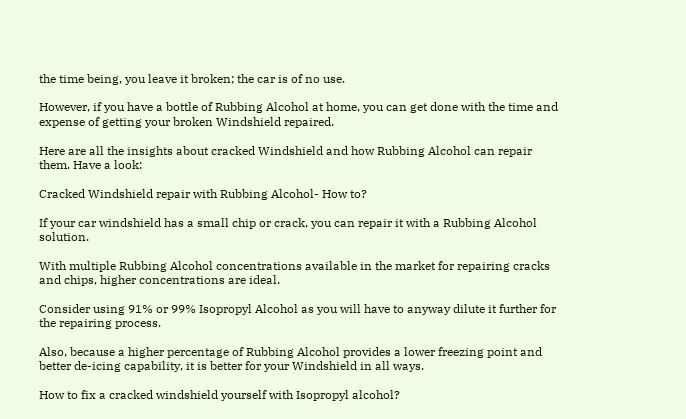the time being, you leave it broken; the car is of no use.

However, if you have a bottle of Rubbing Alcohol at home, you can get done with the time and expense of getting your broken Windshield repaired.

Here are all the insights about cracked Windshield and how Rubbing Alcohol can repair them. Have a look:

Cracked Windshield repair with Rubbing Alcohol- How to?

If your car windshield has a small chip or crack, you can repair it with a Rubbing Alcohol solution.

With multiple Rubbing Alcohol concentrations available in the market for repairing cracks and chips, higher concentrations are ideal.

Consider using 91% or 99% Isopropyl Alcohol as you will have to anyway dilute it further for the repairing process.

Also, because a higher percentage of Rubbing Alcohol provides a lower freezing point and better de-icing capability, it is better for your Windshield in all ways.

How to fix a cracked windshield yourself with Isopropyl alcohol?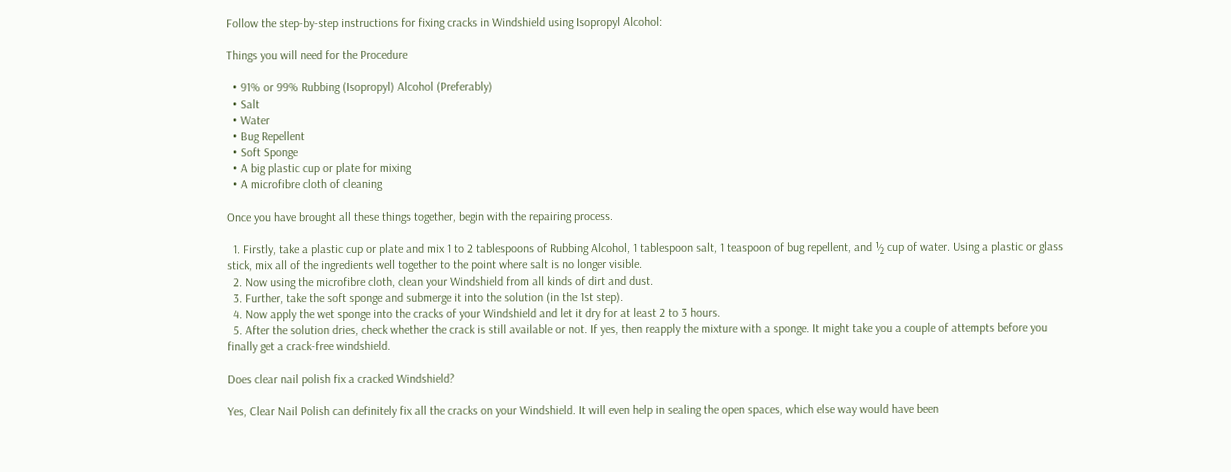Follow the step-by-step instructions for fixing cracks in Windshield using Isopropyl Alcohol:

Things you will need for the Procedure

  • 91% or 99% Rubbing (Isopropyl) Alcohol (Preferably)
  • Salt
  • Water
  • Bug Repellent
  • Soft Sponge
  • A big plastic cup or plate for mixing
  • A microfibre cloth of cleaning

Once you have brought all these things together, begin with the repairing process.

  1. Firstly, take a plastic cup or plate and mix 1 to 2 tablespoons of Rubbing Alcohol, 1 tablespoon salt, 1 teaspoon of bug repellent, and ½ cup of water. Using a plastic or glass stick, mix all of the ingredients well together to the point where salt is no longer visible.
  2. Now using the microfibre cloth, clean your Windshield from all kinds of dirt and dust.
  3. Further, take the soft sponge and submerge it into the solution (in the 1st step).
  4. Now apply the wet sponge into the cracks of your Windshield and let it dry for at least 2 to 3 hours.
  5. After the solution dries, check whether the crack is still available or not. If yes, then reapply the mixture with a sponge. It might take you a couple of attempts before you finally get a crack-free windshield.

Does clear nail polish fix a cracked Windshield?

Yes, Clear Nail Polish can definitely fix all the cracks on your Windshield. It will even help in sealing the open spaces, which else way would have been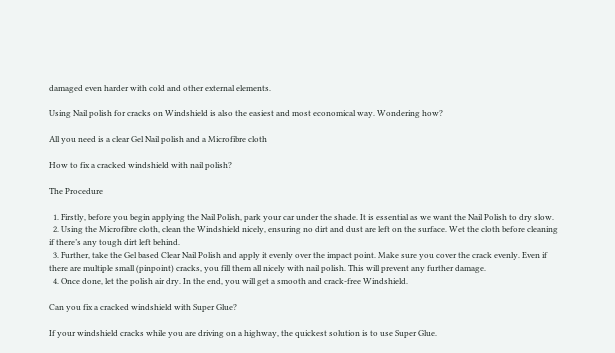damaged even harder with cold and other external elements.

Using Nail polish for cracks on Windshield is also the easiest and most economical way. Wondering how?

All you need is a clear Gel Nail polish and a Microfibre cloth

How to fix a cracked windshield with nail polish?

The Procedure

  1. Firstly, before you begin applying the Nail Polish, park your car under the shade. It is essential as we want the Nail Polish to dry slow.
  2. Using the Microfibre cloth, clean the Windshield nicely, ensuring no dirt and dust are left on the surface. Wet the cloth before cleaning if there’s any tough dirt left behind.
  3. Further, take the Gel based Clear Nail Polish and apply it evenly over the impact point. Make sure you cover the crack evenly. Even if there are multiple small (pinpoint) cracks, you fill them all nicely with nail polish. This will prevent any further damage.
  4. Once done, let the polish air dry. In the end, you will get a smooth and crack-free Windshield.

Can you fix a cracked windshield with Super Glue?

If your windshield cracks while you are driving on a highway, the quickest solution is to use Super Glue.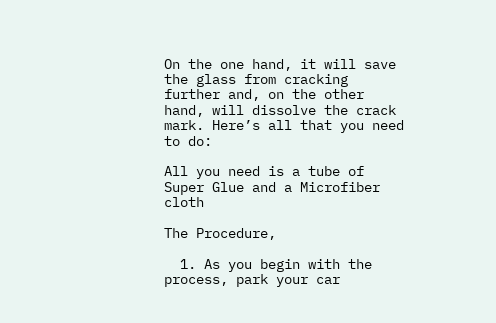On the one hand, it will save the glass from cracking further and, on the other hand, will dissolve the crack mark. Here’s all that you need to do:

All you need is a tube of Super Glue and a Microfiber cloth

The Procedure,

  1. As you begin with the process, park your car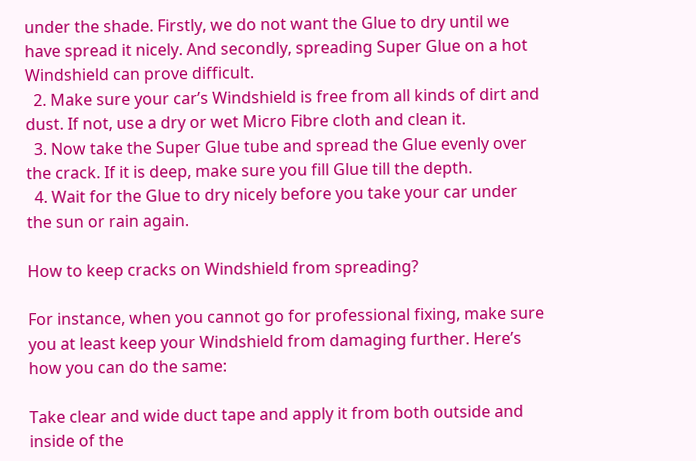under the shade. Firstly, we do not want the Glue to dry until we have spread it nicely. And secondly, spreading Super Glue on a hot Windshield can prove difficult.
  2. Make sure your car’s Windshield is free from all kinds of dirt and dust. If not, use a dry or wet Micro Fibre cloth and clean it.
  3. Now take the Super Glue tube and spread the Glue evenly over the crack. If it is deep, make sure you fill Glue till the depth.
  4. Wait for the Glue to dry nicely before you take your car under the sun or rain again.

How to keep cracks on Windshield from spreading?

For instance, when you cannot go for professional fixing, make sure you at least keep your Windshield from damaging further. Here’s how you can do the same:

Take clear and wide duct tape and apply it from both outside and inside of the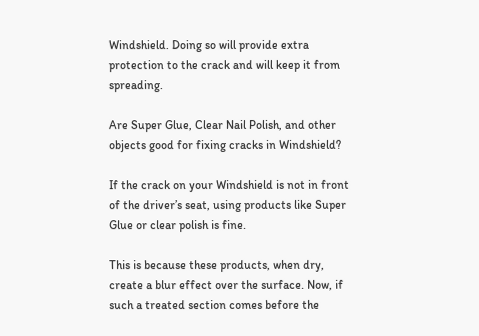Windshield. Doing so will provide extra protection to the crack and will keep it from spreading.

Are Super Glue, Clear Nail Polish, and other objects good for fixing cracks in Windshield?

If the crack on your Windshield is not in front of the driver’s seat, using products like Super Glue or clear polish is fine.

This is because these products, when dry, create a blur effect over the surface. Now, if such a treated section comes before the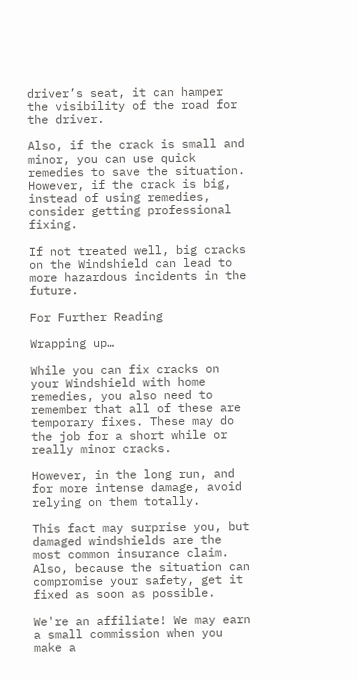driver’s seat, it can hamper the visibility of the road for the driver.

Also, if the crack is small and minor, you can use quick remedies to save the situation. However, if the crack is big, instead of using remedies, consider getting professional fixing.

If not treated well, big cracks on the Windshield can lead to more hazardous incidents in the future.

For Further Reading

Wrapping up…

While you can fix cracks on your Windshield with home remedies, you also need to remember that all of these are temporary fixes. These may do the job for a short while or really minor cracks.

However, in the long run, and for more intense damage, avoid relying on them totally.

This fact may surprise you, but damaged windshields are the most common insurance claim. Also, because the situation can compromise your safety, get it fixed as soon as possible.

We're an affiliate! We may earn a small commission when you make a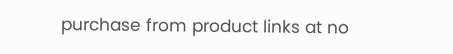purchase from product links at no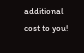additional cost to you!